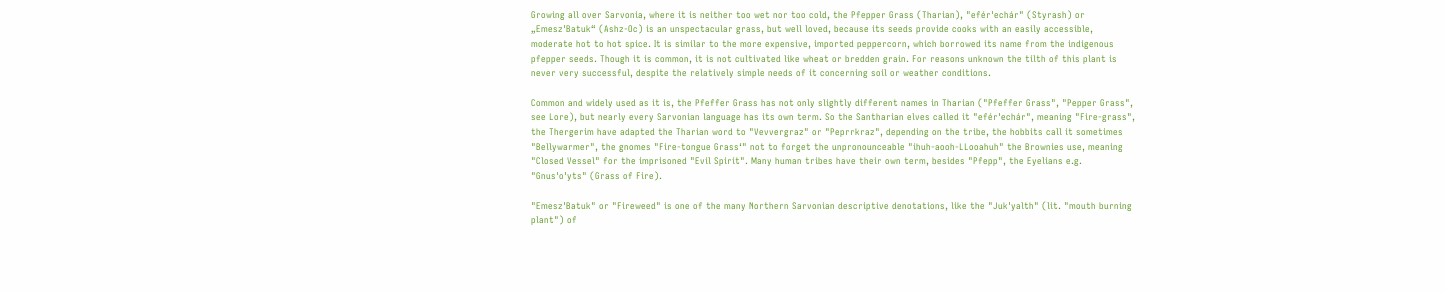Growing all over Sarvonia, where it is neither too wet nor too cold, the Pfepper Grass (Tharian), "efér'echár" (Styrash) or „Emesz'Batuk“ (Ashz-Oc) is an unspectacular grass, but well loved, because its seeds provide cooks with an easily accessible, moderate hot to hot spice. It is similar to the more expensive, imported peppercorn, which borrowed its name from the indigenous pfepper seeds. Though it is common, it is not cultivated like wheat or bredden grain. For reasons unknown the tilth of this plant is never very successful, despite the relatively simple needs of it concerning soil or weather conditions.

Common and widely used as it is, the Pfeffer Grass has not only slightly different names in Tharian ("Pfeffer Grass", "Pepper Grass", see Lore), but nearly every Sarvonian language has its own term. So the Santharian elves called it "efér'echár", meaning "Fire-grass", the Thergerim have adapted the Tharian word to "Vevvergraz" or "Peprrkraz", depending on the tribe, the hobbits call it sometimes "Bellywarmer", the gnomes "Fire-tongue Grass‘" not to forget the unpronounceable "ihuh-aooh-LLooahuh" the Brownies use, meaning "Closed Vessel" for the imprisoned "Evil Spirit". Many human tribes have their own term, besides "Pfepp", the Eyelians e.g. "Gnus'o'yts" (Grass of Fire).

"Emesz'Batuk" or "Fireweed" is one of the many Northern Sarvonian descriptive denotations, like the "Juk'yalth" (lit. "mouth burning plant") of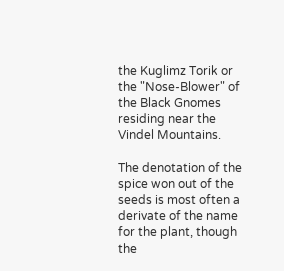the Kuglimz Torik or the "Nose-Blower" of the Black Gnomes residing near the Vindel Mountains.

The denotation of the spice won out of the seeds is most often a derivate of the name for the plant, though the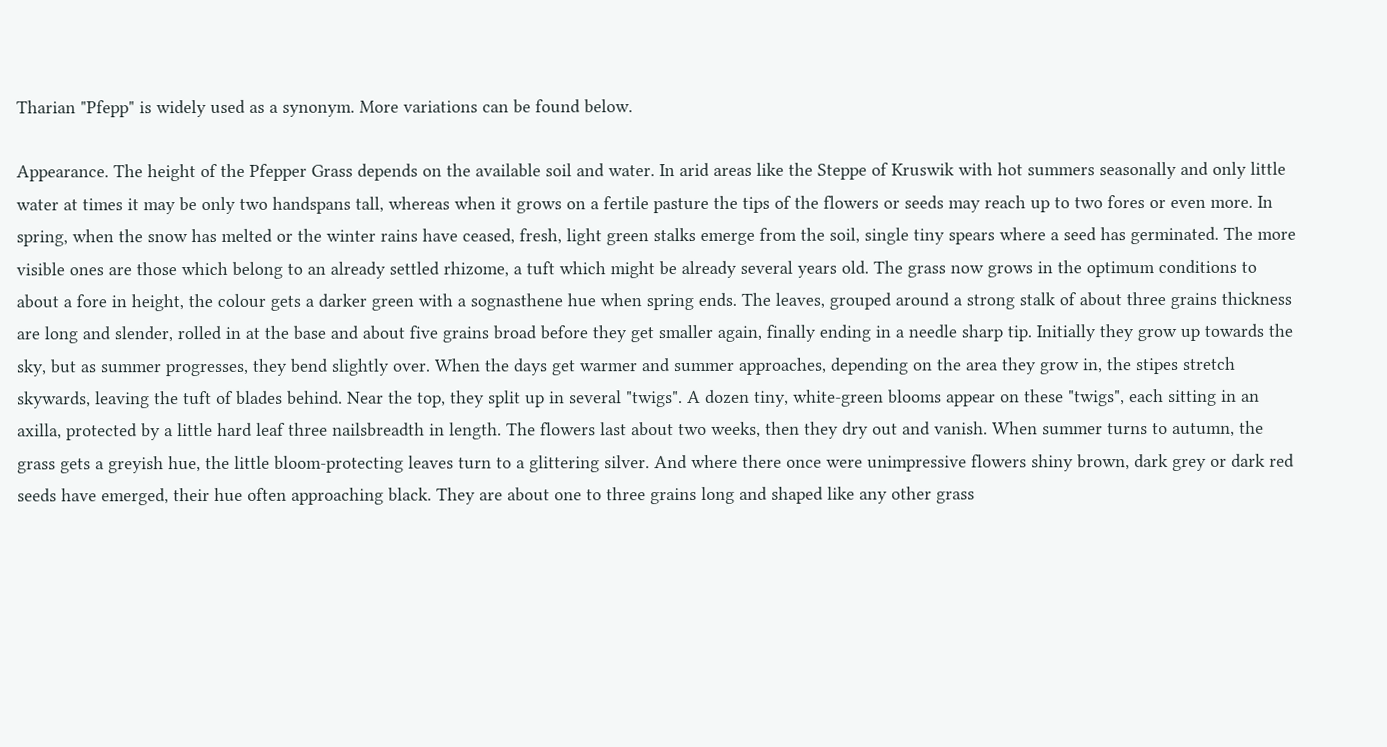Tharian "Pfepp" is widely used as a synonym. More variations can be found below.

Appearance. The height of the Pfepper Grass depends on the available soil and water. In arid areas like the Steppe of Kruswik with hot summers seasonally and only little water at times it may be only two handspans tall, whereas when it grows on a fertile pasture the tips of the flowers or seeds may reach up to two fores or even more. In spring, when the snow has melted or the winter rains have ceased, fresh, light green stalks emerge from the soil, single tiny spears where a seed has germinated. The more visible ones are those which belong to an already settled rhizome, a tuft which might be already several years old. The grass now grows in the optimum conditions to about a fore in height, the colour gets a darker green with a sognasthene hue when spring ends. The leaves, grouped around a strong stalk of about three grains thickness are long and slender, rolled in at the base and about five grains broad before they get smaller again, finally ending in a needle sharp tip. Initially they grow up towards the sky, but as summer progresses, they bend slightly over. When the days get warmer and summer approaches, depending on the area they grow in, the stipes stretch skywards, leaving the tuft of blades behind. Near the top, they split up in several "twigs". A dozen tiny, white-green blooms appear on these "twigs", each sitting in an axilla, protected by a little hard leaf three nailsbreadth in length. The flowers last about two weeks, then they dry out and vanish. When summer turns to autumn, the grass gets a greyish hue, the little bloom-protecting leaves turn to a glittering silver. And where there once were unimpressive flowers shiny brown, dark grey or dark red seeds have emerged, their hue often approaching black. They are about one to three grains long and shaped like any other grass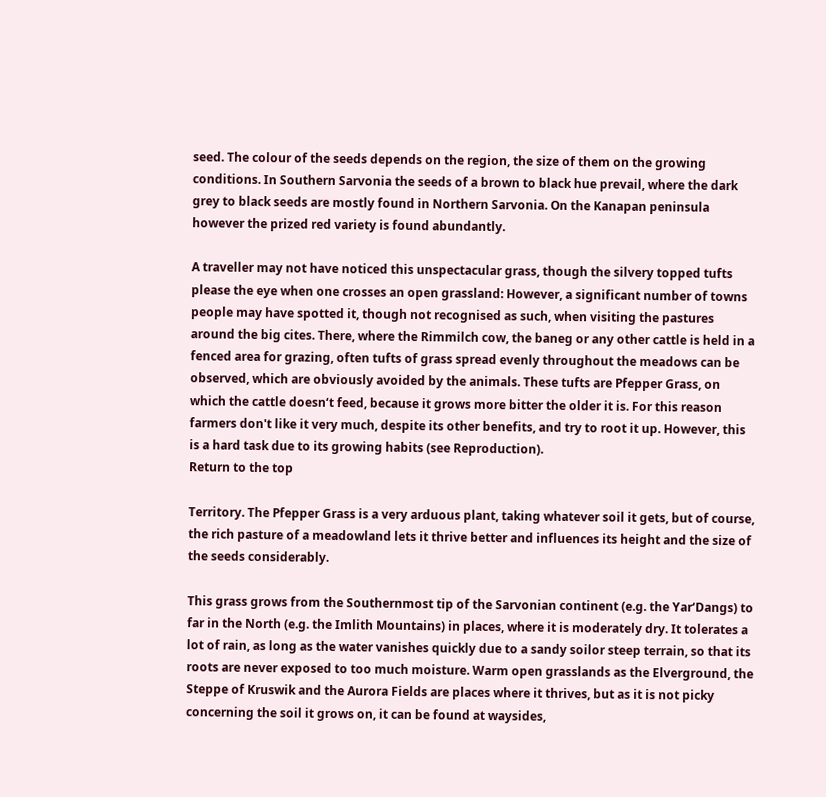seed. The colour of the seeds depends on the region, the size of them on the growing conditions. In Southern Sarvonia the seeds of a brown to black hue prevail, where the dark grey to black seeds are mostly found in Northern Sarvonia. On the Kanapan peninsula however the prized red variety is found abundantly.

A traveller may not have noticed this unspectacular grass, though the silvery topped tufts please the eye when one crosses an open grassland: However, a significant number of towns people may have spotted it, though not recognised as such, when visiting the pastures around the big cites. There, where the Rimmilch cow, the baneg or any other cattle is held in a fenced area for grazing, often tufts of grass spread evenly throughout the meadows can be observed, which are obviously avoided by the animals. These tufts are Pfepper Grass, on which the cattle doesn‘t feed, because it grows more bitter the older it is. For this reason farmers don't like it very much, despite its other benefits, and try to root it up. However, this is a hard task due to its growing habits (see Reproduction).
Return to the top

Territory. The Pfepper Grass is a very arduous plant, taking whatever soil it gets, but of course, the rich pasture of a meadowland lets it thrive better and influences its height and the size of the seeds considerably.

This grass grows from the Southernmost tip of the Sarvonian continent (e.g. the Yar‘Dangs) to far in the North (e.g. the Imlith Mountains) in places, where it is moderately dry. It tolerates a lot of rain, as long as the water vanishes quickly due to a sandy soilor steep terrain, so that its roots are never exposed to too much moisture. Warm open grasslands as the Elverground, the Steppe of Kruswik and the Aurora Fields are places where it thrives, but as it is not picky concerning the soil it grows on, it can be found at waysides,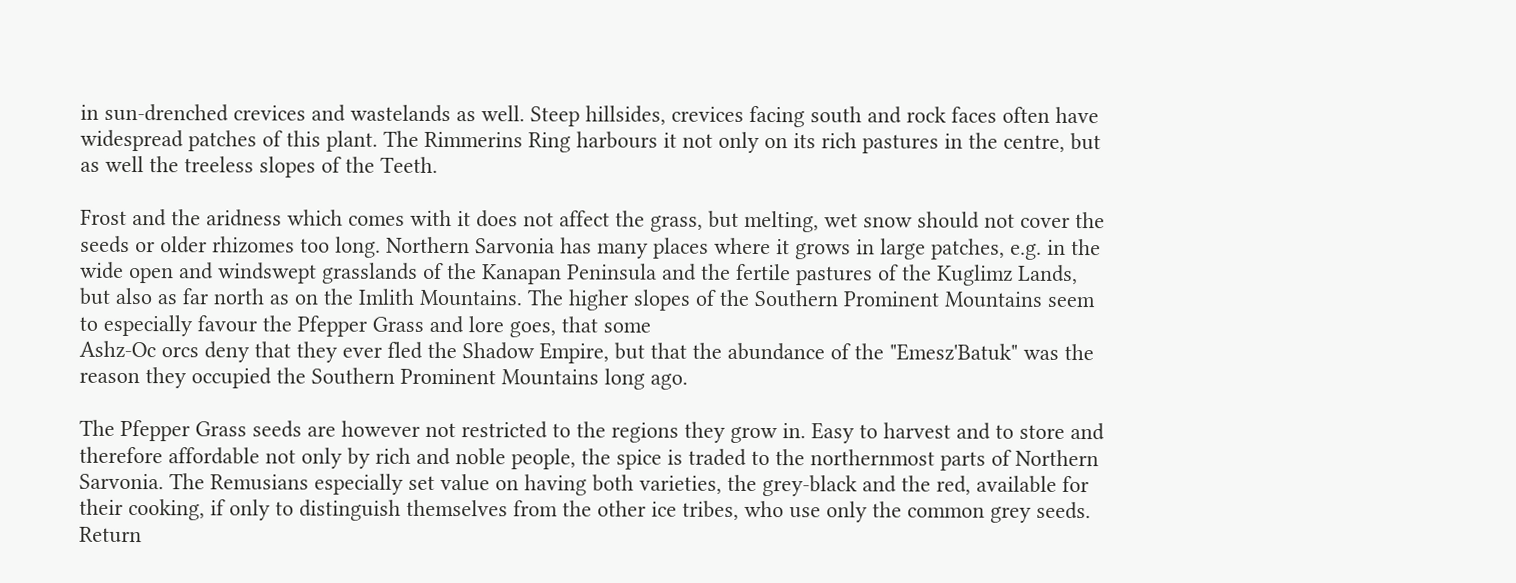in sun-drenched crevices and wastelands as well. Steep hillsides, crevices facing south and rock faces often have widespread patches of this plant. The Rimmerins Ring harbours it not only on its rich pastures in the centre, but as well the treeless slopes of the Teeth.

Frost and the aridness which comes with it does not affect the grass, but melting, wet snow should not cover the seeds or older rhizomes too long. Northern Sarvonia has many places where it grows in large patches, e.g. in the wide open and windswept grasslands of the Kanapan Peninsula and the fertile pastures of the Kuglimz Lands, but also as far north as on the Imlith Mountains. The higher slopes of the Southern Prominent Mountains seem to especially favour the Pfepper Grass and lore goes, that some
Ashz-Oc orcs deny that they ever fled the Shadow Empire, but that the abundance of the "Emesz'Batuk" was the reason they occupied the Southern Prominent Mountains long ago.

The Pfepper Grass seeds are however not restricted to the regions they grow in. Easy to harvest and to store and therefore affordable not only by rich and noble people, the spice is traded to the northernmost parts of Northern Sarvonia. The Remusians especially set value on having both varieties, the grey-black and the red, available for their cooking, if only to distinguish themselves from the other ice tribes, who use only the common grey seeds.
Return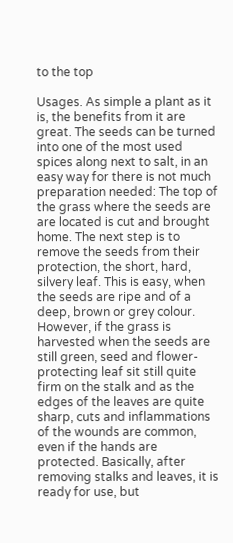to the top

Usages. As simple a plant as it is, the benefits from it are great. The seeds can be turned into one of the most used spices along next to salt, in an easy way for there is not much preparation needed: The top of the grass where the seeds are are located is cut and brought home. The next step is to remove the seeds from their protection, the short, hard, silvery leaf. This is easy, when the seeds are ripe and of a deep, brown or grey colour. However, if the grass is harvested when the seeds are still green, seed and flower-protecting leaf sit still quite firm on the stalk and as the edges of the leaves are quite sharp, cuts and inflammations of the wounds are common, even if the hands are protected. Basically, after removing stalks and leaves, it is ready for use, but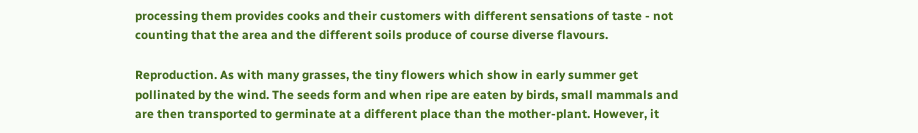processing them provides cooks and their customers with different sensations of taste - not counting that the area and the different soils produce of course diverse flavours.

Reproduction. As with many grasses, the tiny flowers which show in early summer get pollinated by the wind. The seeds form and when ripe are eaten by birds, small mammals and are then transported to germinate at a different place than the mother-plant. However, it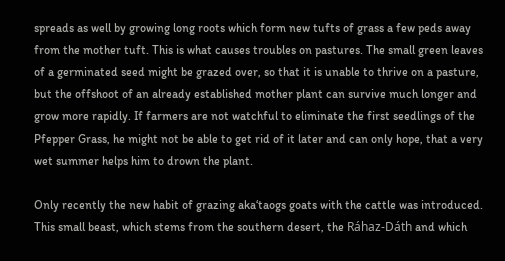spreads as well by growing long roots which form new tufts of grass a few peds away from the mother tuft. This is what causes troubles on pastures. The small green leaves of a germinated seed might be grazed over, so that it is unable to thrive on a pasture, but the offshoot of an already established mother plant can survive much longer and grow more rapidly. If farmers are not watchful to eliminate the first seedlings of the Pfepper Grass, he might not be able to get rid of it later and can only hope, that a very wet summer helps him to drown the plant.

Only recently the new habit of grazing aka‘taogs goats with the cattle was introduced. This small beast, which stems from the southern desert, the Ráhaz-Dáth and which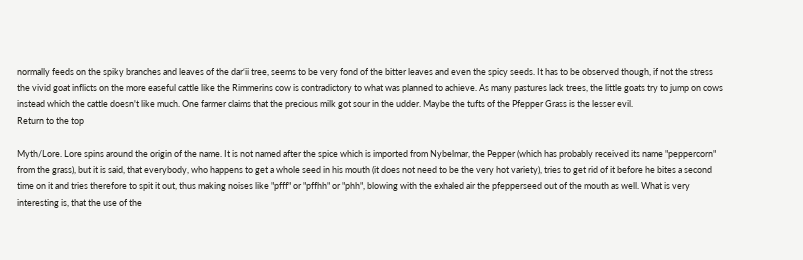normally feeds on the spiky branches and leaves of the dar‘ii tree, seems to be very fond of the bitter leaves and even the spicy seeds. It has to be observed though, if not the stress the vivid goat inflicts on the more easeful cattle like the Rimmerins cow is contradictory to what was planned to achieve. As many pastures lack trees, the little goats try to jump on cows instead which the cattle doesn't like much. One farmer claims that the precious milk got sour in the udder. Maybe the tufts of the Pfepper Grass is the lesser evil.
Return to the top

Myth/Lore. Lore spins around the origin of the name. It is not named after the spice which is imported from Nybelmar, the Pepper (which has probably received its name "peppercorn" from the grass), but it is said, that everybody, who happens to get a whole seed in his mouth (it does not need to be the very hot variety), tries to get rid of it before he bites a second time on it and tries therefore to spit it out, thus making noises like "pfff" or "pffhh" or "phh", blowing with the exhaled air the pfepperseed out of the mouth as well. What is very interesting is, that the use of the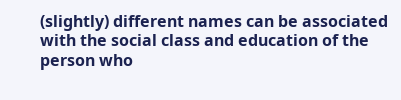(slightly) different names can be associated with the social class and education of the person who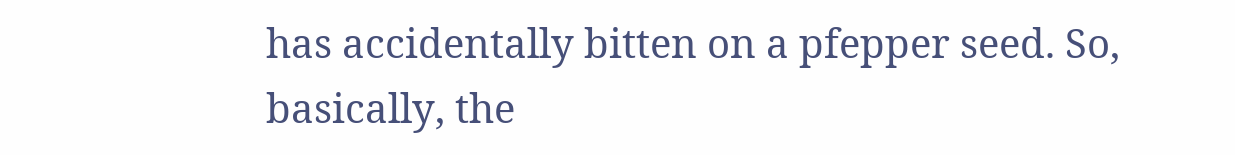has accidentally bitten on a pfepper seed. So, basically, the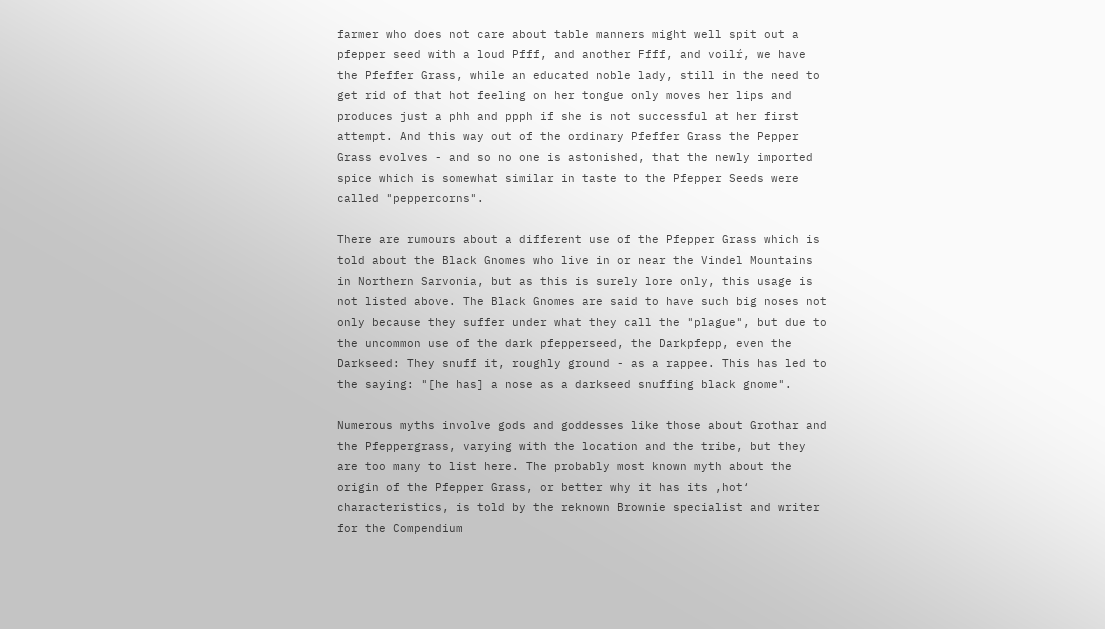farmer who does not care about table manners might well spit out a pfepper seed with a loud Pfff, and another Ffff, and voilŕ, we have the Pfeffer Grass, while an educated noble lady, still in the need to get rid of that hot feeling on her tongue only moves her lips and produces just a phh and ppph if she is not successful at her first attempt. And this way out of the ordinary Pfeffer Grass the Pepper Grass evolves - and so no one is astonished, that the newly imported spice which is somewhat similar in taste to the Pfepper Seeds were called "peppercorns".

There are rumours about a different use of the Pfepper Grass which is told about the Black Gnomes who live in or near the Vindel Mountains in Northern Sarvonia, but as this is surely lore only, this usage is not listed above. The Black Gnomes are said to have such big noses not only because they suffer under what they call the "plague", but due to the uncommon use of the dark pfepperseed, the Darkpfepp, even the Darkseed: They snuff it, roughly ground - as a rappee. This has led to the saying: "[he has] a nose as a darkseed snuffing black gnome".

Numerous myths involve gods and goddesses like those about Grothar and the Pfeppergrass, varying with the location and the tribe, but they are too many to list here. The probably most known myth about the origin of the Pfepper Grass, or better why it has its ‚hot‘ characteristics, is told by the reknown Brownie specialist and writer for the Compendium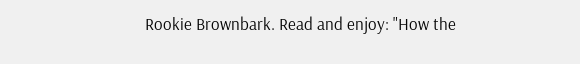Rookie Brownbark. Read and enjoy: "How the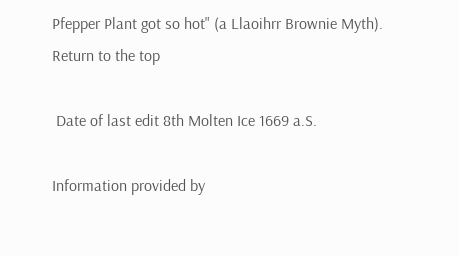Pfepper Plant got so hot" (a Llaoihrr Brownie Myth).
Return to the top

 Date of last edit 8th Molten Ice 1669 a.S.

Information provided by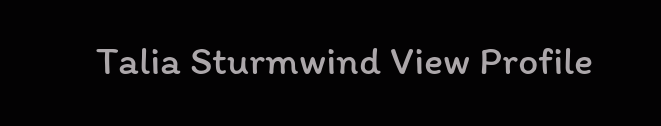Talia Sturmwind View Profile